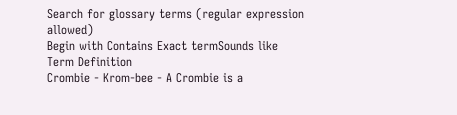Search for glossary terms (regular expression allowed)
Begin with Contains Exact termSounds like
Term Definition
Crombie - Krom-bee - A Crombie is a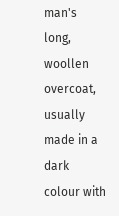man's long, woollen overcoat, usually made in a dark colour with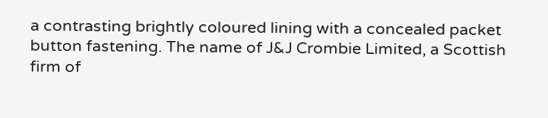a contrasting brightly coloured lining with a concealed packet button fastening. The name of J&J Crombie Limited, a Scottish firm of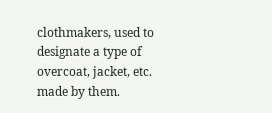clothmakers, used to designate a type of overcoat, jacket, etc. made by them.